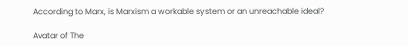According to Marx, is Marxism a workable system or an unreachable ideal?

Avatar of The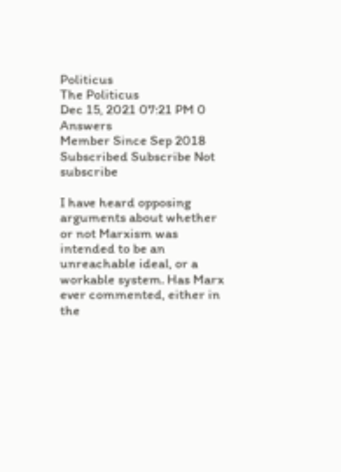Politicus
The Politicus
Dec 15, 2021 07:21 PM 0 Answers
Member Since Sep 2018
Subscribed Subscribe Not subscribe

I have heard opposing arguments about whether or not Marxism was intended to be an unreachable ideal, or a workable system. Has Marx ever commented, either in the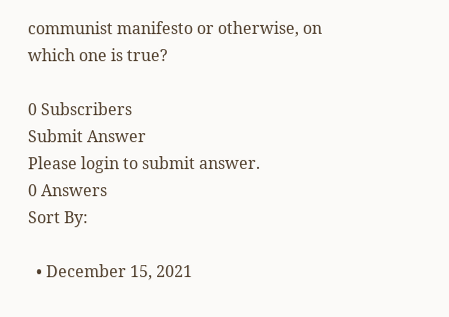communist manifesto or otherwise, on which one is true?

0 Subscribers
Submit Answer
Please login to submit answer.
0 Answers
Sort By:

  • December 15, 2021